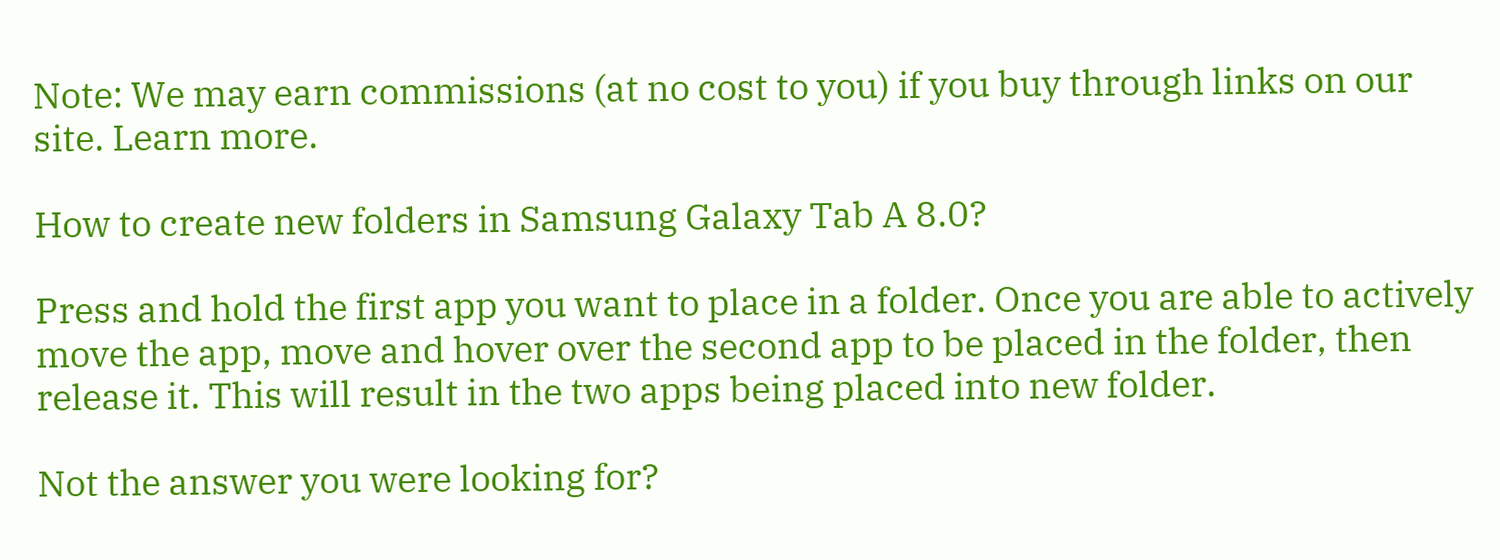Note: We may earn commissions (at no cost to you) if you buy through links on our site. Learn more.

How to create new folders in Samsung Galaxy Tab A 8.0?

Press and hold the first app you want to place in a folder. Once you are able to actively move the app, move and hover over the second app to be placed in the folder, then release it. This will result in the two apps being placed into new folder.

Not the answer you were looking for?